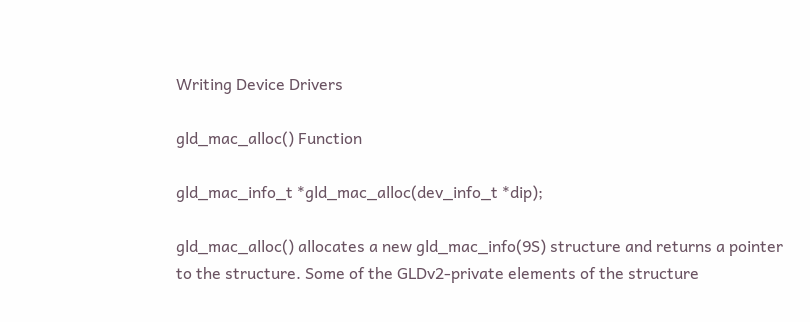Writing Device Drivers

gld_mac_alloc() Function

gld_mac_info_t *gld_mac_alloc(dev_info_t *dip);

gld_mac_alloc() allocates a new gld_mac_info(9S) structure and returns a pointer to the structure. Some of the GLDv2-private elements of the structure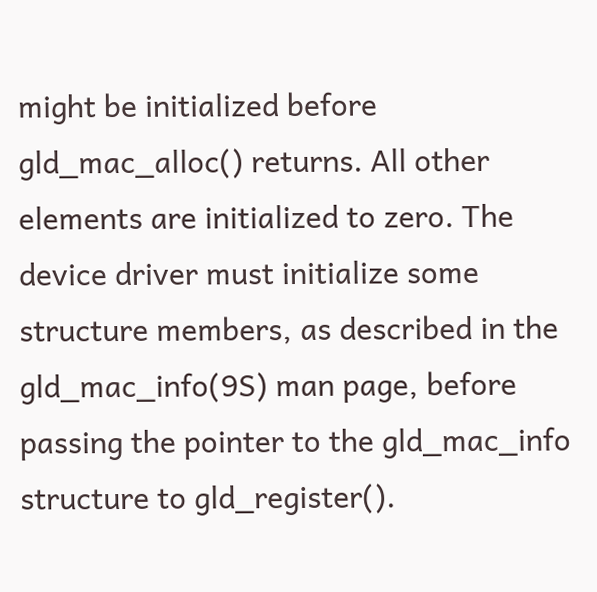might be initialized before gld_mac_alloc() returns. All other elements are initialized to zero. The device driver must initialize some structure members, as described in the gld_mac_info(9S) man page, before passing the pointer to the gld_mac_info structure to gld_register().